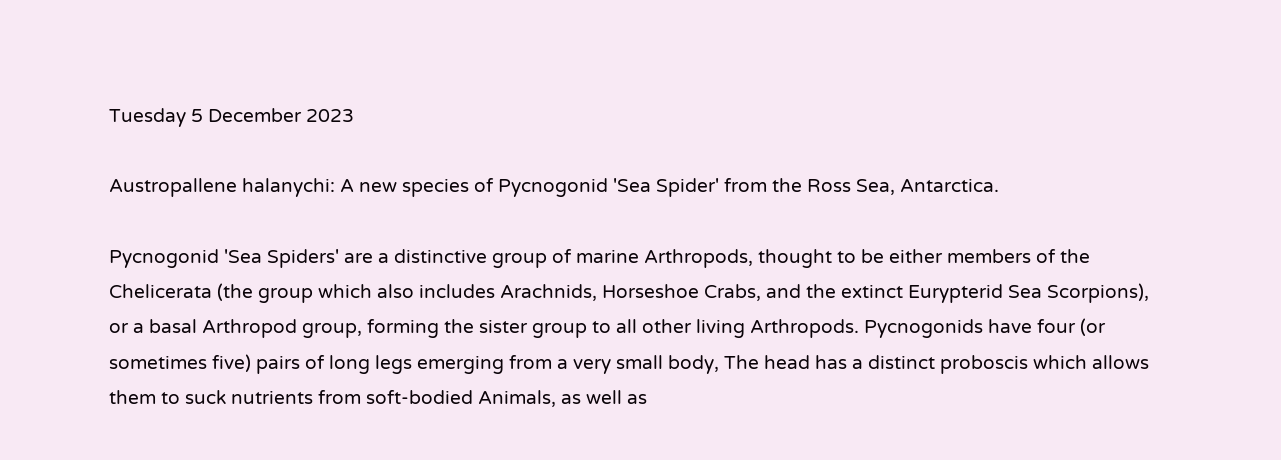Tuesday 5 December 2023

Austropallene halanychi: A new species of Pycnogonid 'Sea Spider' from the Ross Sea, Antarctica.

Pycnogonid 'Sea Spiders' are a distinctive group of marine Arthropods, thought to be either members of the Chelicerata (the group which also includes Arachnids, Horseshoe Crabs, and the extinct Eurypterid Sea Scorpions), or a basal Arthropod group, forming the sister group to all other living Arthropods. Pycnogonids have four (or sometimes five) pairs of long legs emerging from a very small body, The head has a distinct proboscis which allows them to suck nutrients from soft-bodied Animals, as well as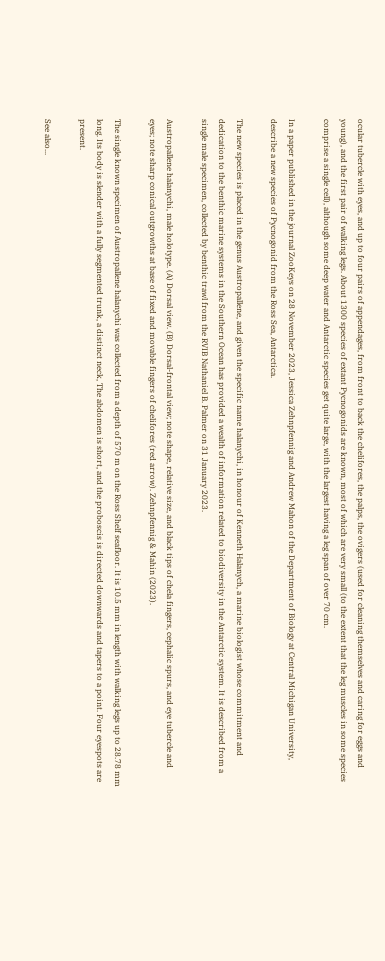ocular tubercle with eyes, and up to four pairs of appendages, from front to back the chelifores, the palps, the ovigers (used for cleaning themselves and caring for eggs and young), and the first pair of walking legs. About 1300 species of extant Pycnogonids are known, most of which are very small (to the extent that the leg muscles in some species comprise a single cell), although some deep water and Antarctic species get quite large, with the largest having a leg span of over 70 cm.

In a paper published in the journal ZooKeys on 28 November 2023, Jessica Zehnpfennig and Andrew Mahon of the Department of Biology at Central Michigan University, describe a new species of Pycnogonid from the Ross Sea, Antarctica.

The new species is placed in the genus Austropallene, and given the specific name halanychi, in honour of Kenneth Halanych, a marine biologist whose commitment and dedication to the benthic marine systems in the Southern Ocean has provided a wealth of information related to biodiversity in the Antarctic system. It is described from a single male specimen, collected by benthic trawl from the RVIB Nathaniel B. Palmer on 31 January 2023.

Austropallene halanychi, male holotype. (A) Dorsal view. (B) Dorsal-frontal view; note shape, relative size, and black tips of chela fingers, cephalic spurs, and eye tubercle and eyes; note sharp conical outgrowths at base of fixed and movable fingers of chelifores (red arrow). Zehnpfennig & Mahin (2023).

The single known specimen of Austropallene halanychi was collected from a depth of 570 m on the Ross Shelf seafloor. It is 10.5 mm in length with walking legs up to 28.78 mm long. Its body is slender with a fully segmented trunk, a distinct neck, The abdomen is short, and the proboscis is directed downwards and tapers to a point. Four eyespots are present.

See also...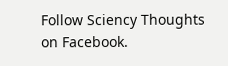Follow Sciency Thoughts on Facebook.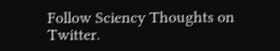Follow Sciency Thoughts on Twitter.